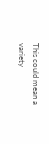This could mean a variety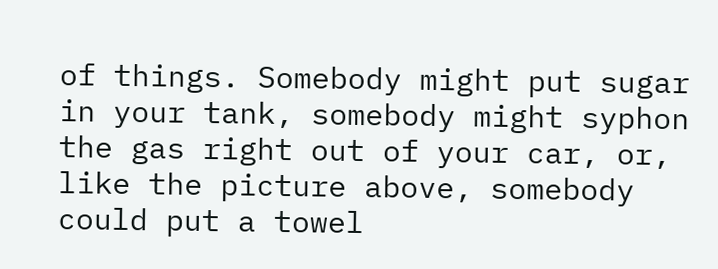of things. Somebody might put sugar in your tank, somebody might syphon the gas right out of your car, or, like the picture above, somebody could put a towel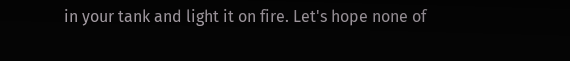in your tank and light it on fire. Let's hope none of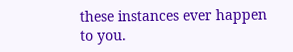these instances ever happen to you.